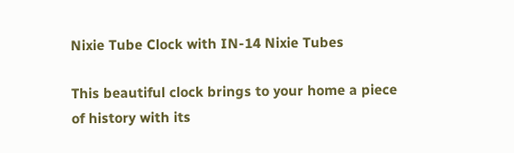Nixie Tube Clock with IN-14 Nixie Tubes

This beautiful clock brings to your home a piece of history with its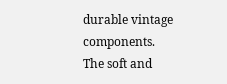durable vintage components. The soft and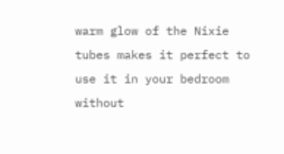warm glow of the Nixie tubes makes it perfect to use it in your bedroom without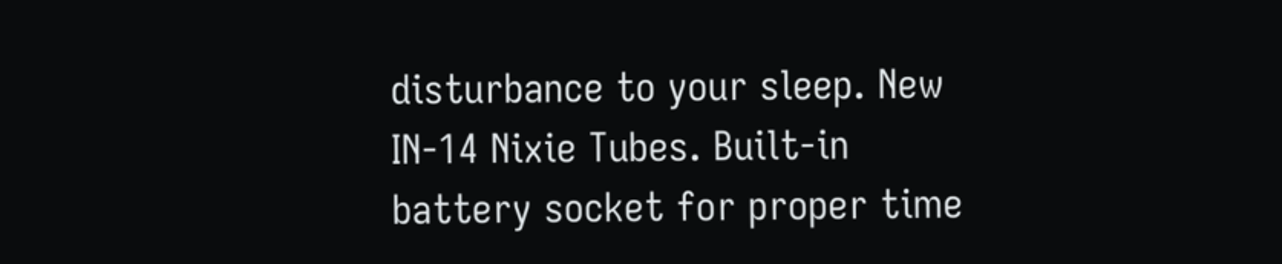disturbance to your sleep. New IN-14 Nixie Tubes. Built-in battery socket for proper time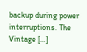backup during power interruptions. The Vintage […]